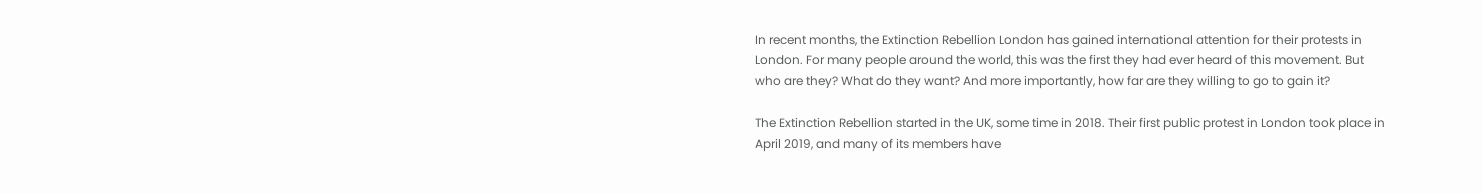In recent months, the Extinction Rebellion London has gained international attention for their protests in London. For many people around the world, this was the first they had ever heard of this movement. But who are they? What do they want? And more importantly, how far are they willing to go to gain it?

The Extinction Rebellion started in the UK, some time in 2018. Their first public protest in London took place in April 2019, and many of its members have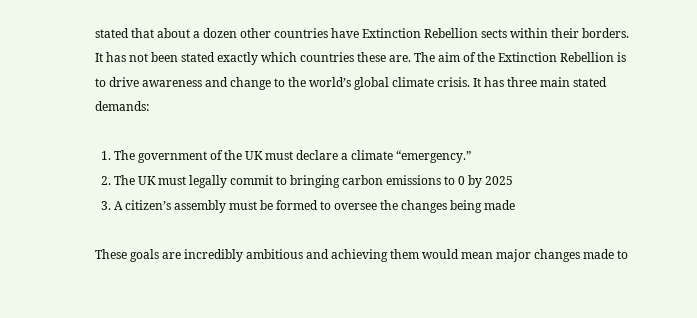stated that about a dozen other countries have Extinction Rebellion sects within their borders. It has not been stated exactly which countries these are. The aim of the Extinction Rebellion is to drive awareness and change to the world’s global climate crisis. It has three main stated demands:

  1. The government of the UK must declare a climate “emergency.”
  2. The UK must legally commit to bringing carbon emissions to 0 by 2025
  3. A citizen’s assembly must be formed to oversee the changes being made

These goals are incredibly ambitious and achieving them would mean major changes made to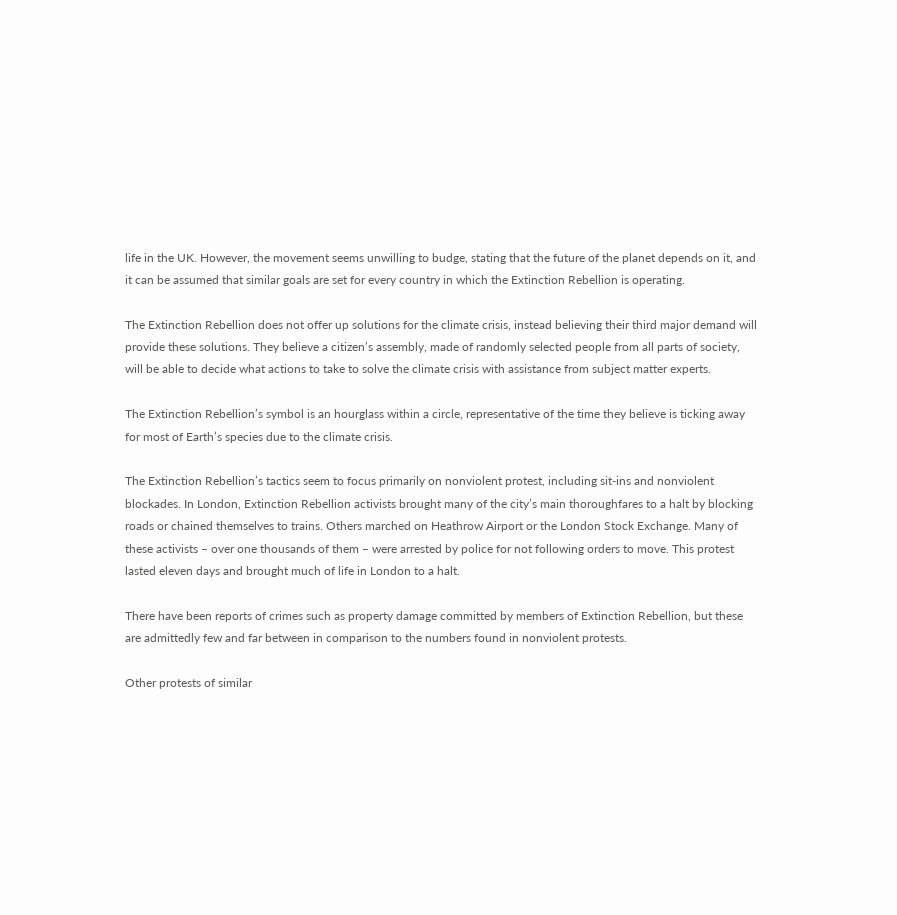life in the UK. However, the movement seems unwilling to budge, stating that the future of the planet depends on it, and it can be assumed that similar goals are set for every country in which the Extinction Rebellion is operating.

The Extinction Rebellion does not offer up solutions for the climate crisis, instead believing their third major demand will provide these solutions. They believe a citizen’s assembly, made of randomly selected people from all parts of society, will be able to decide what actions to take to solve the climate crisis with assistance from subject matter experts.

The Extinction Rebellion’s symbol is an hourglass within a circle, representative of the time they believe is ticking away for most of Earth’s species due to the climate crisis.

The Extinction Rebellion’s tactics seem to focus primarily on nonviolent protest, including sit-ins and nonviolent blockades. In London, Extinction Rebellion activists brought many of the city’s main thoroughfares to a halt by blocking roads or chained themselves to trains. Others marched on Heathrow Airport or the London Stock Exchange. Many of these activists – over one thousands of them – were arrested by police for not following orders to move. This protest lasted eleven days and brought much of life in London to a halt.

There have been reports of crimes such as property damage committed by members of Extinction Rebellion, but these are admittedly few and far between in comparison to the numbers found in nonviolent protests.

Other protests of similar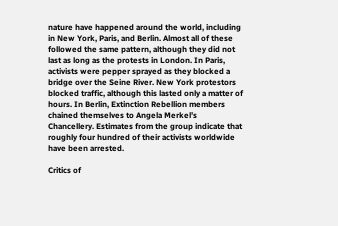nature have happened around the world, including in New York, Paris, and Berlin. Almost all of these followed the same pattern, although they did not last as long as the protests in London. In Paris, activists were pepper sprayed as they blocked a bridge over the Seine River. New York protestors blocked traffic, although this lasted only a matter of hours. In Berlin, Extinction Rebellion members chained themselves to Angela Merkel’s Chancellery. Estimates from the group indicate that roughly four hundred of their activists worldwide have been arrested.

Critics of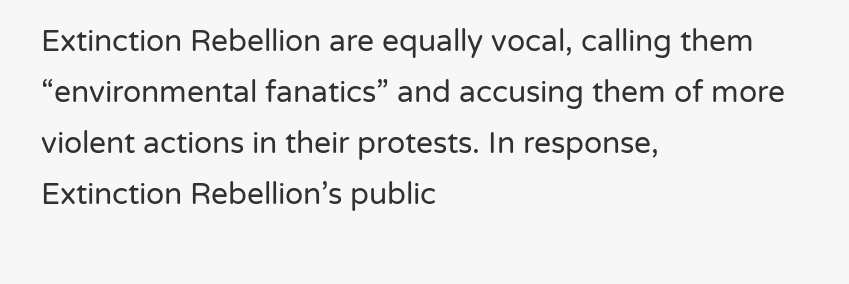Extinction Rebellion are equally vocal, calling them “environmental fanatics” and accusing them of more violent actions in their protests. In response, Extinction Rebellion’s public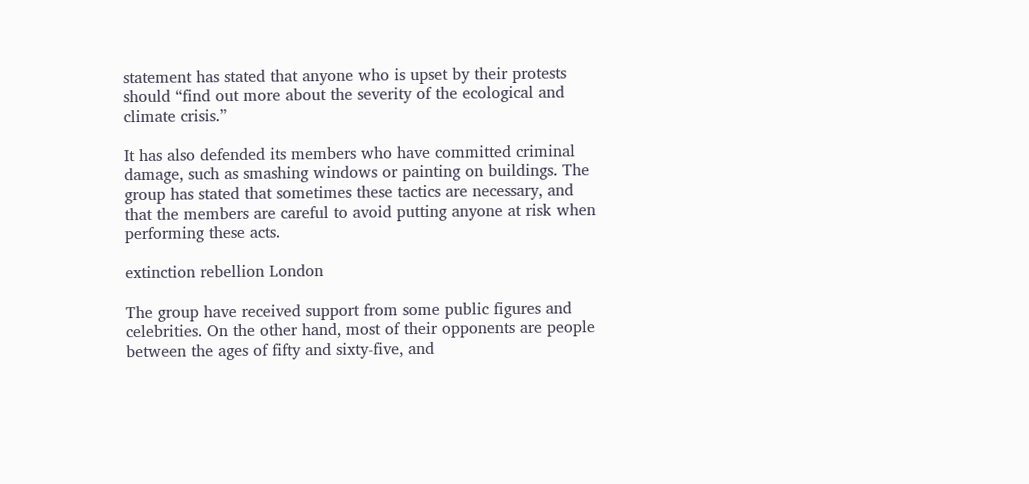statement has stated that anyone who is upset by their protests should “find out more about the severity of the ecological and climate crisis.”

It has also defended its members who have committed criminal damage, such as smashing windows or painting on buildings. The group has stated that sometimes these tactics are necessary, and that the members are careful to avoid putting anyone at risk when performing these acts.

extinction rebellion London

The group have received support from some public figures and celebrities. On the other hand, most of their opponents are people between the ages of fifty and sixty-five, and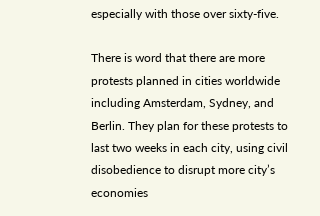especially with those over sixty-five.

There is word that there are more protests planned in cities worldwide including Amsterdam, Sydney, and Berlin. They plan for these protests to last two weeks in each city, using civil disobedience to disrupt more city’s economies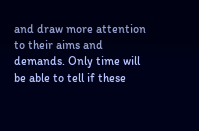and draw more attention to their aims and demands. Only time will be able to tell if these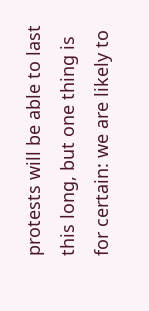protests will be able to last this long, but one thing is for certain: we are likely to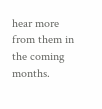hear more from them in the coming months.